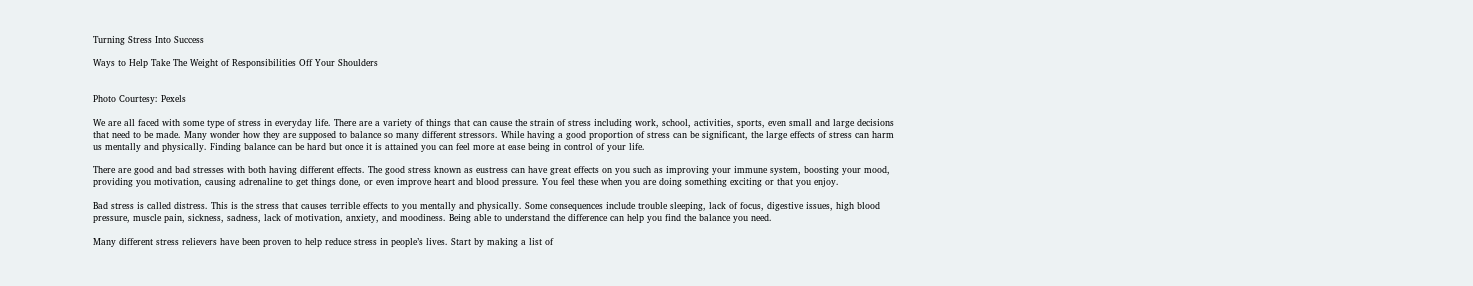Turning Stress Into Success

Ways to Help Take The Weight of Responsibilities Off Your Shoulders


Photo Courtesy: Pexels

We are all faced with some type of stress in everyday life. There are a variety of things that can cause the strain of stress including work, school, activities, sports, even small and large decisions that need to be made. Many wonder how they are supposed to balance so many different stressors. While having a good proportion of stress can be significant, the large effects of stress can harm us mentally and physically. Finding balance can be hard but once it is attained you can feel more at ease being in control of your life.

There are good and bad stresses with both having different effects. The good stress known as eustress can have great effects on you such as improving your immune system, boosting your mood, providing you motivation, causing adrenaline to get things done, or even improve heart and blood pressure. You feel these when you are doing something exciting or that you enjoy.

Bad stress is called distress. This is the stress that causes terrible effects to you mentally and physically. Some consequences include trouble sleeping, lack of focus, digestive issues, high blood pressure, muscle pain, sickness, sadness, lack of motivation, anxiety, and moodiness. Being able to understand the difference can help you find the balance you need.

Many different stress relievers have been proven to help reduce stress in people’s lives. Start by making a list of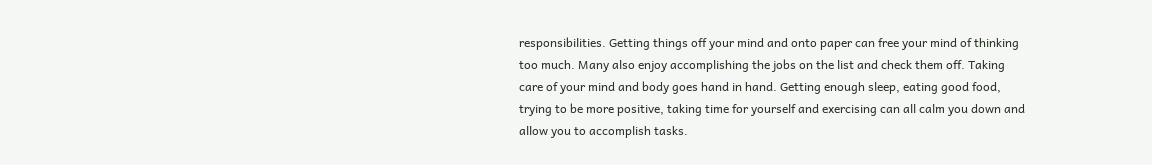responsibilities. Getting things off your mind and onto paper can free your mind of thinking too much. Many also enjoy accomplishing the jobs on the list and check them off. Taking care of your mind and body goes hand in hand. Getting enough sleep, eating good food, trying to be more positive, taking time for yourself and exercising can all calm you down and allow you to accomplish tasks.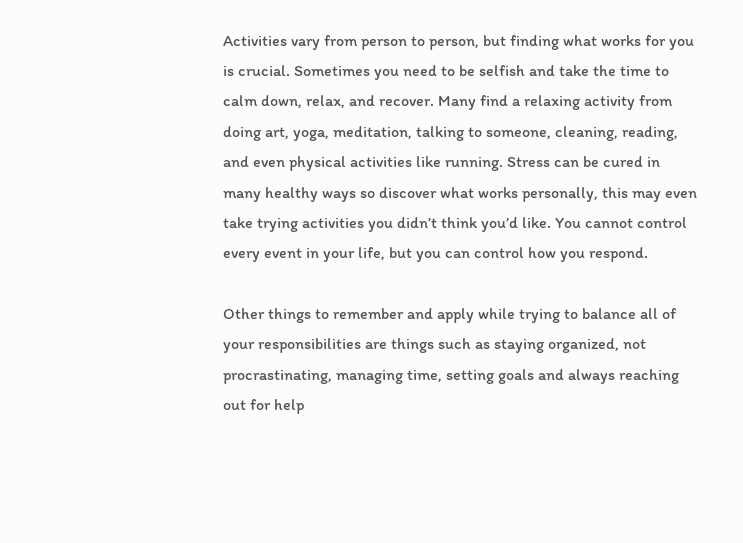Activities vary from person to person, but finding what works for you is crucial. Sometimes you need to be selfish and take the time to calm down, relax, and recover. Many find a relaxing activity from doing art, yoga, meditation, talking to someone, cleaning, reading, and even physical activities like running. Stress can be cured in many healthy ways so discover what works personally, this may even take trying activities you didn’t think you’d like. You cannot control every event in your life, but you can control how you respond.

Other things to remember and apply while trying to balance all of your responsibilities are things such as staying organized, not procrastinating, managing time, setting goals and always reaching out for help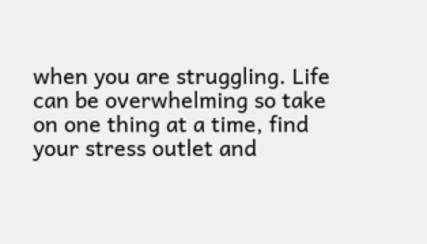when you are struggling. Life can be overwhelming so take on one thing at a time, find your stress outlet and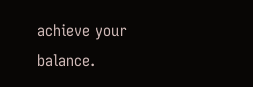achieve your balance.